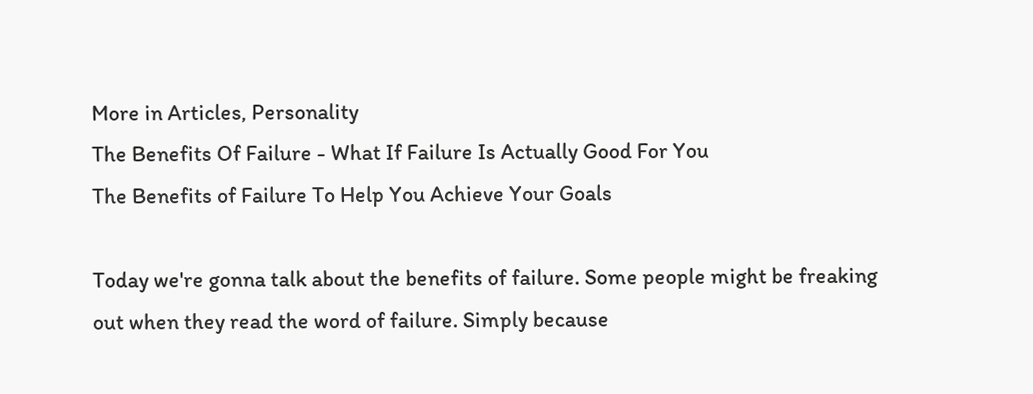More in Articles, Personality
The Benefits Of Failure - What If Failure Is Actually Good For You
The Benefits of Failure To Help You Achieve Your Goals

Today we're gonna talk about the benefits of failure. Some people might be freaking out when they read the word of failure. Simply because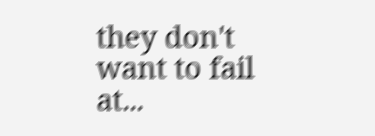they don't want to fail at...